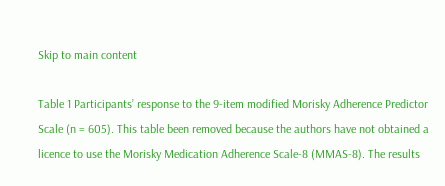Skip to main content

Table 1 Participants’ response to the 9-item modified Morisky Adherence Predictor Scale (n = 605). This table been removed because the authors have not obtained a licence to use the Morisky Medication Adherence Scale-8 (MMAS-8). The results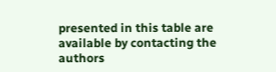presented in this table are available by contacting the authors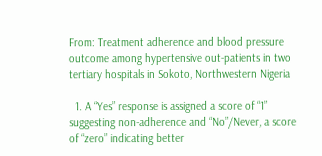From: Treatment adherence and blood pressure outcome among hypertensive out-patients in two tertiary hospitals in Sokoto, Northwestern Nigeria

  1. A “Yes” response is assigned a score of “1” suggesting non-adherence and “No”/Never, a score of “zero” indicating better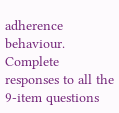adherence behaviour. Complete responses to all the 9-item questions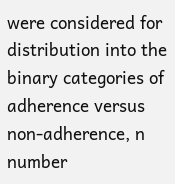were considered for distribution into the binary categories of adherence versus non-adherence, n number